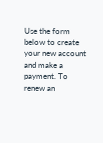Use the form below to create your new account and make a payment. To renew an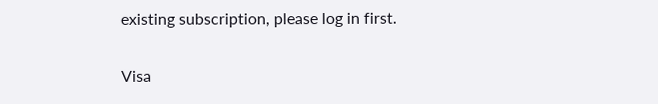existing subscription, please log in first.

Visa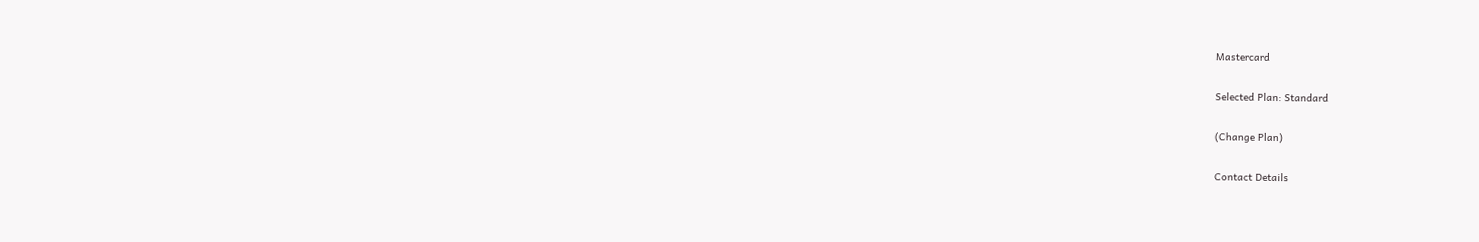Mastercard

Selected Plan: Standard

(Change Plan)

Contact Details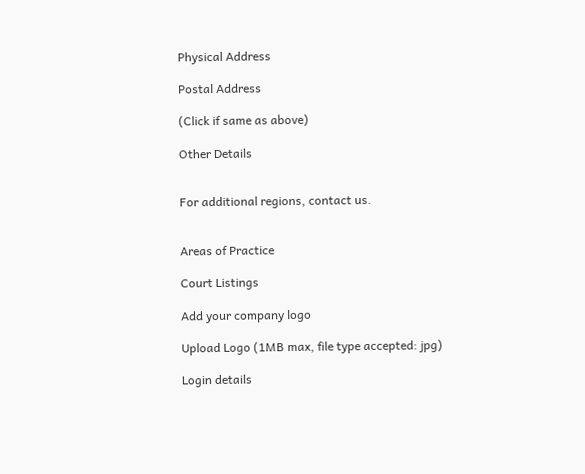Physical Address

Postal Address

(Click if same as above)

Other Details


For additional regions, contact us.


Areas of Practice

Court Listings

Add your company logo

Upload Logo (1MB max, file type accepted: jpg)

Login details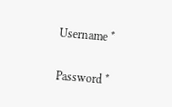Username *

Password *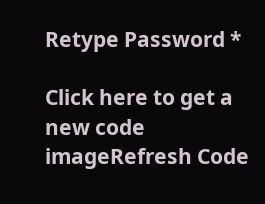Retype Password *

Click here to get a new code imageRefresh Code